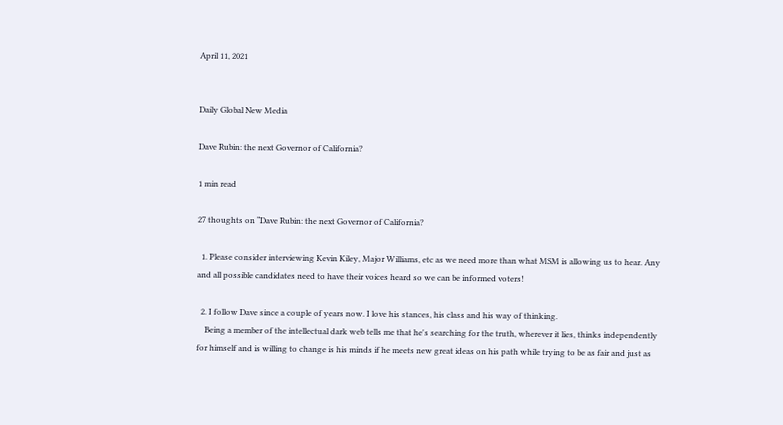April 11, 2021


Daily Global New Media

Dave Rubin: the next Governor of California?

1 min read

27 thoughts on “Dave Rubin: the next Governor of California?

  1. Please consider interviewing Kevin Kiley, Major Williams, etc as we need more than what MSM is allowing us to hear. Any and all possible candidates need to have their voices heard so we can be informed voters!

  2. I follow Dave since a couple of years now. I love his stances, his class and his way of thinking.
    Being a member of the intellectual dark web tells me that he's searching for the truth, wherever it lies, thinks independently for himself and is willing to change is his minds if he meets new great ideas on his path while trying to be as fair and just as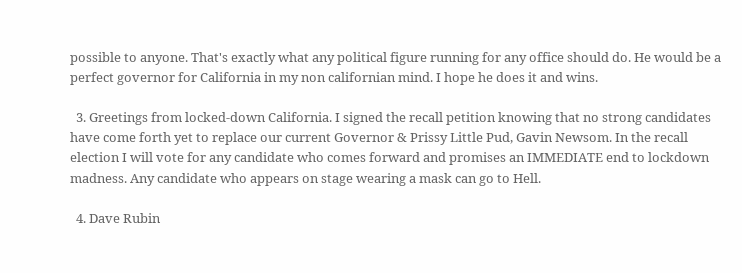possible to anyone. That's exactly what any political figure running for any office should do. He would be a perfect governor for California in my non californian mind. I hope he does it and wins.

  3. Greetings from locked-down California. I signed the recall petition knowing that no strong candidates have come forth yet to replace our current Governor & Prissy Little Pud, Gavin Newsom. In the recall election I will vote for any candidate who comes forward and promises an IMMEDIATE end to lockdown madness. Any candidate who appears on stage wearing a mask can go to Hell.

  4. Dave Rubin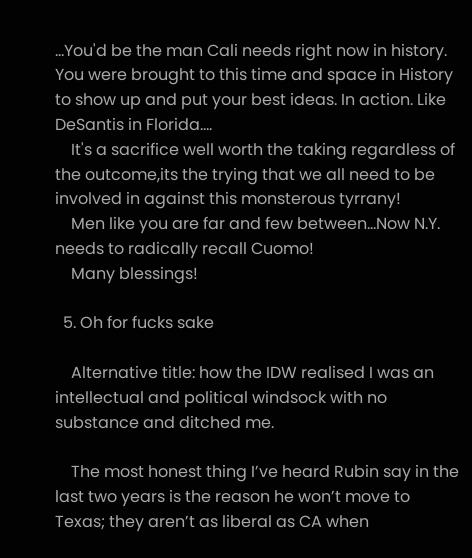…You'd be the man Cali needs right now in history. You were brought to this time and space in History to show up and put your best ideas. In action. Like DeSantis in Florida….
    It's a sacrifice well worth the taking regardless of the outcome,its the trying that we all need to be involved in against this monsterous tyrrany!
    Men like you are far and few between…Now N.Y. needs to radically recall Cuomo!
    Many blessings!

  5. Oh for fucks sake

    Alternative title: how the IDW realised I was an intellectual and political windsock with no substance and ditched me.

    The most honest thing I’ve heard Rubin say in the last two years is the reason he won’t move to Texas; they aren’t as liberal as CA when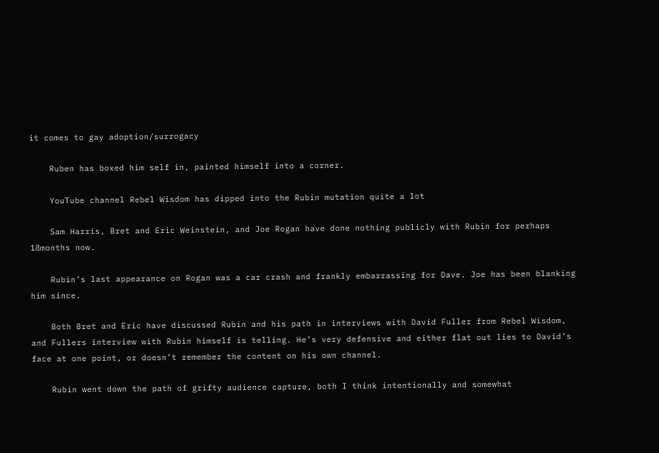it comes to gay adoption/surrogacy

    Ruben has boxed him self in, painted himself into a corner.

    YouTube channel Rebel Wisdom has dipped into the Rubin mutation quite a lot

    Sam Harris, Bret and Eric Weinstein, and Joe Rogan have done nothing publicly with Rubin for perhaps 18months now.

    Rubin’s last appearance on Rogan was a car crash and frankly embarrassing for Dave. Joe has been blanking him since.

    Both Bret and Eric have discussed Rubin and his path in interviews with David Fuller from Rebel Wisdom, and Fullers interview with Rubin himself is telling. He’s very defensive and either flat out lies to David’s face at one point, or doesn’t remember the content on his own channel.

    Rubin went down the path of grifty audience capture, both I think intentionally and somewhat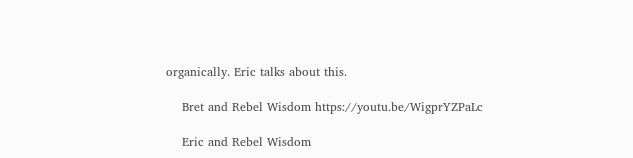organically. Eric talks about this.

    Bret and Rebel Wisdom https://youtu.be/WigprYZPaLc

    Eric and Rebel Wisdom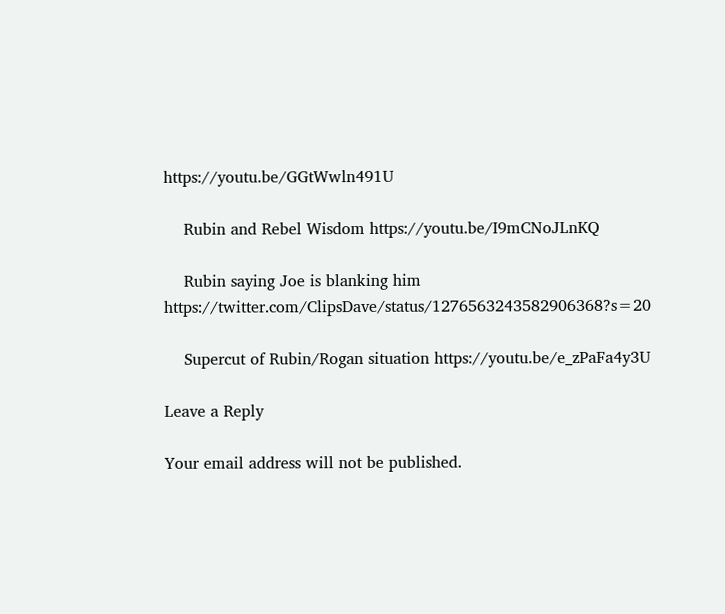https://youtu.be/GGtWwln491U

    Rubin and Rebel Wisdom https://youtu.be/I9mCNoJLnKQ

    Rubin saying Joe is blanking him https://twitter.com/ClipsDave/status/1276563243582906368?s=20

    Supercut of Rubin/Rogan situation https://youtu.be/e_zPaFa4y3U

Leave a Reply

Your email address will not be published.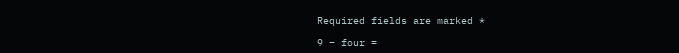Required fields are marked *

9 − four =